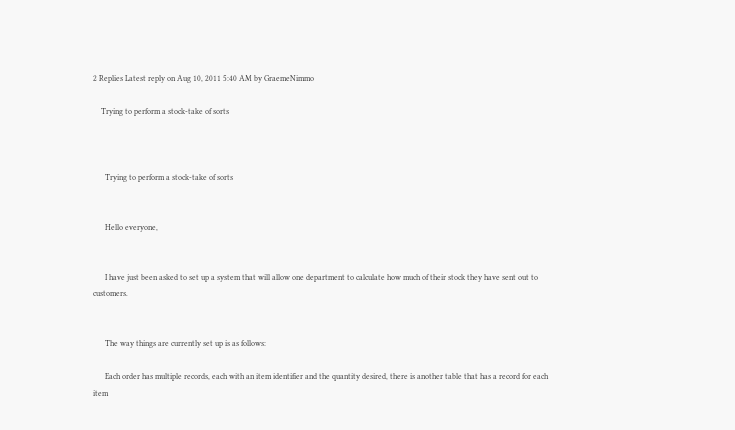2 Replies Latest reply on Aug 10, 2011 5:40 AM by GraemeNimmo

    Trying to perform a stock-take of sorts



      Trying to perform a stock-take of sorts


      Hello everyone,


      I have just been asked to set up a system that will allow one department to calculate how much of their stock they have sent out to customers.


      The way things are currently set up is as follows:

      Each order has multiple records, each with an item identifier and the quantity desired, there is another table that has a record for each item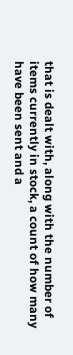that is dealt with, along with the number of items currently in stock, a count of how many have been sent and a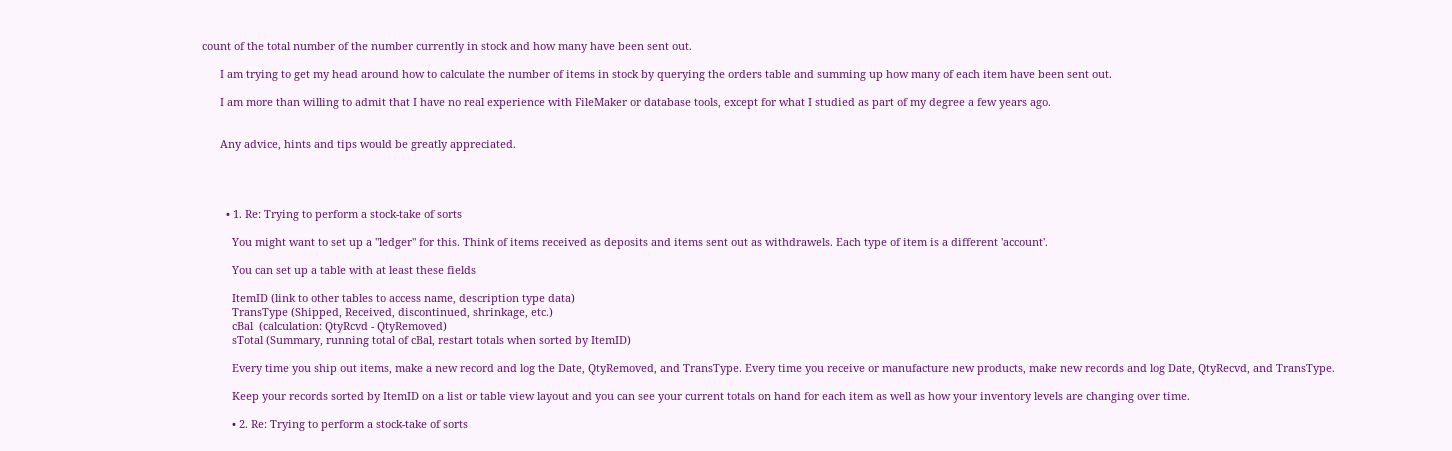count of the total number of the number currently in stock and how many have been sent out.

      I am trying to get my head around how to calculate the number of items in stock by querying the orders table and summing up how many of each item have been sent out.

      I am more than willing to admit that I have no real experience with FileMaker or database tools, except for what I studied as part of my degree a few years ago.


      Any advice, hints and tips would be greatly appreciated.




        • 1. Re: Trying to perform a stock-take of sorts

          You might want to set up a "ledger" for this. Think of items received as deposits and items sent out as withdrawels. Each type of item is a different 'account'.

          You can set up a table with at least these fields

          ItemID (link to other tables to access name, description type data)
          TransType (Shipped, Received, discontinued, shrinkage, etc.)
          cBal  (calculation: QtyRcvd - QtyRemoved)
          sTotal (Summary, running total of cBal, restart totals when sorted by ItemID)

          Every time you ship out items, make a new record and log the Date, QtyRemoved, and TransType. Every time you receive or manufacture new products, make new records and log Date, QtyRecvd, and TransType.

          Keep your records sorted by ItemID on a list or table view layout and you can see your current totals on hand for each item as well as how your inventory levels are changing over time.

          • 2. Re: Trying to perform a stock-take of sorts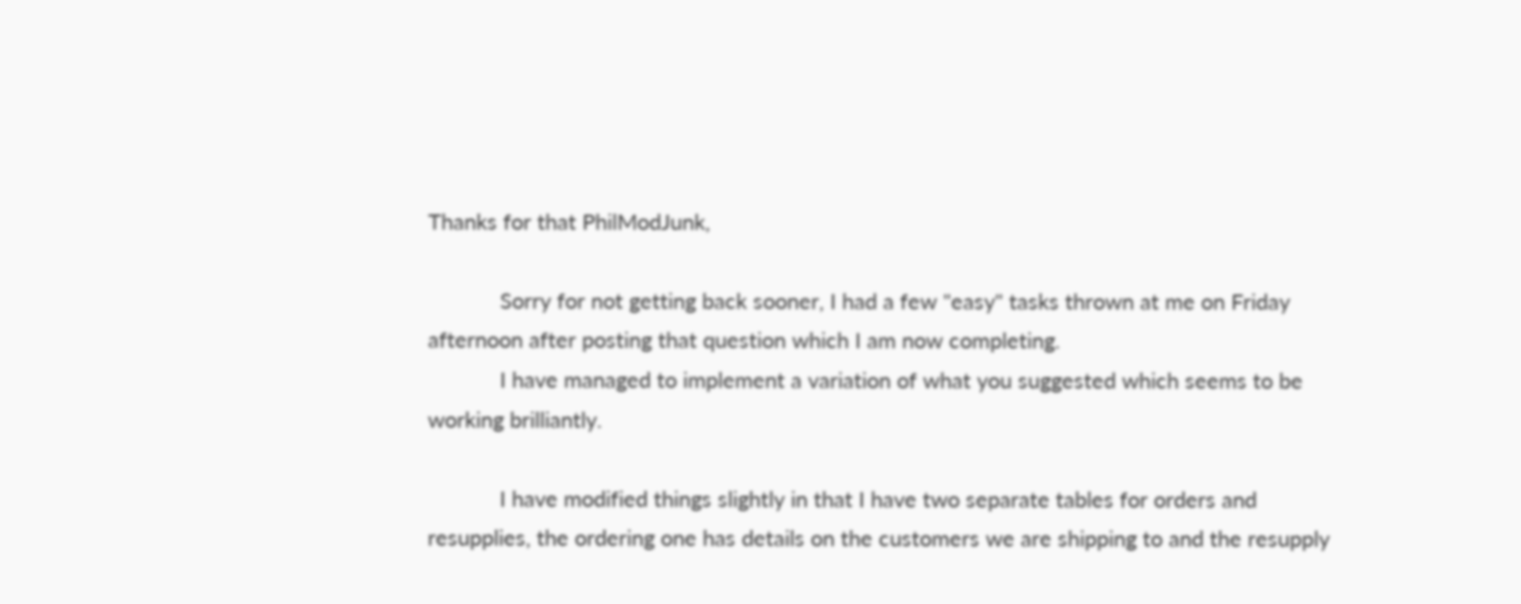Thanks for that PhilModJunk,

            Sorry for not getting back sooner, I had a few "easy" tasks thrown at me on Friday afternoon after posting that question which I am now completing.
            I have managed to implement a variation of what you suggested which seems to be working brilliantly.

            I have modified things slightly in that I have two separate tables for orders and resupplies, the ordering one has details on the customers we are shipping to and the resupply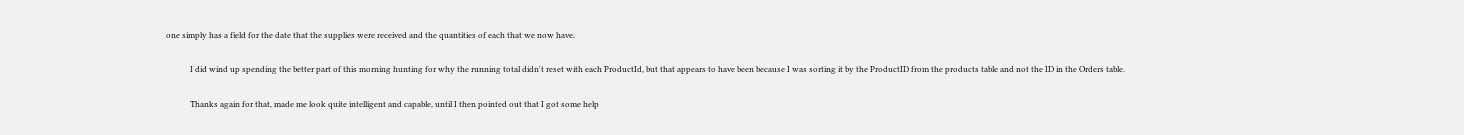one simply has a field for the date that the supplies were received and the quantities of each that we now have.

            I did wind up spending the better part of this morning hunting for why the running total didn't reset with each ProductId, but that appears to have been because I was sorting it by the ProductID from the products table and not the ID in the Orders table.

            Thanks again for that, made me look quite intelligent and capable, until I then pointed out that I got some help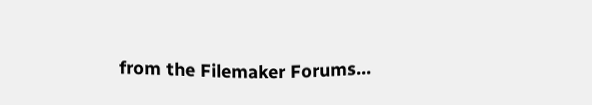from the Filemaker Forums...